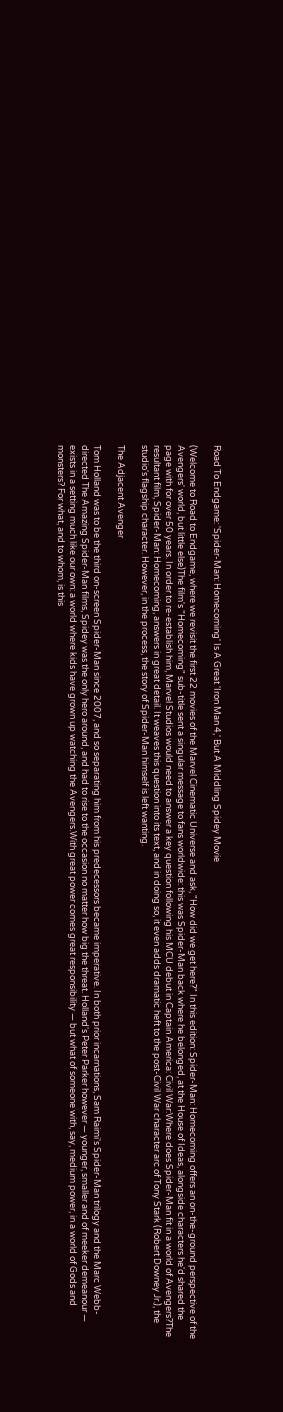Road To Endgame: 'Spider-Man: Homecoming' Is A Great 'Iron Man 4,' But A Middling Spidey Movie

(Welcome to Road to Endgame, where we revisit the first 22 movies of the Marvel Cinematic Universe and ask, "How did we get here?" In this edition: Spider-Man: Homecoming offers an on-the-ground perspective of the Avengers' world, but little else)The film's "Homecoming" sub-title sent a singular message to fans worldwide: this was Spider-Man back where he belonged, at the House of Ideas, alongside characters he'd shared the page with for over 50 years. In order to re-establish him, Marvel Studios would need to answer a key question following his MCU debut in Captain America: Civil War:Where does Spider-Man fit in a world of Avengers?The resultant film, Spider-Man: Homecoming, answers in great detail. It weaves this question into its text, and in doing so, it even adds dramatic heft to the post-Civil War character arc of Tony Stark (Robert Downey Jr.), the studio's flagship character. However, in the process, the story of Spider-Man himself is left wanting.

The Adjacent Avenger

Tom Holland was to be the third on-screen Spider-Man since 2007, and so separating him from his predecessors became imperative. In both prior incarnations, Sam Raimi's Spider-Man trilogy and the Marc Webb-directed The Amazing Spider-Man films, Spidey was the only hero around, and had to rise to the occasion no matter how big the threat. Holland's Peter Parker however — younger, smaller and of meeker demeanour — exists in a setting much like our own: a world where kids have grown up watching the Avengers.With great power comes great responsibility — but what of someone with, say, medium power, in a world of Gods and monsters? For what, and to whom, is this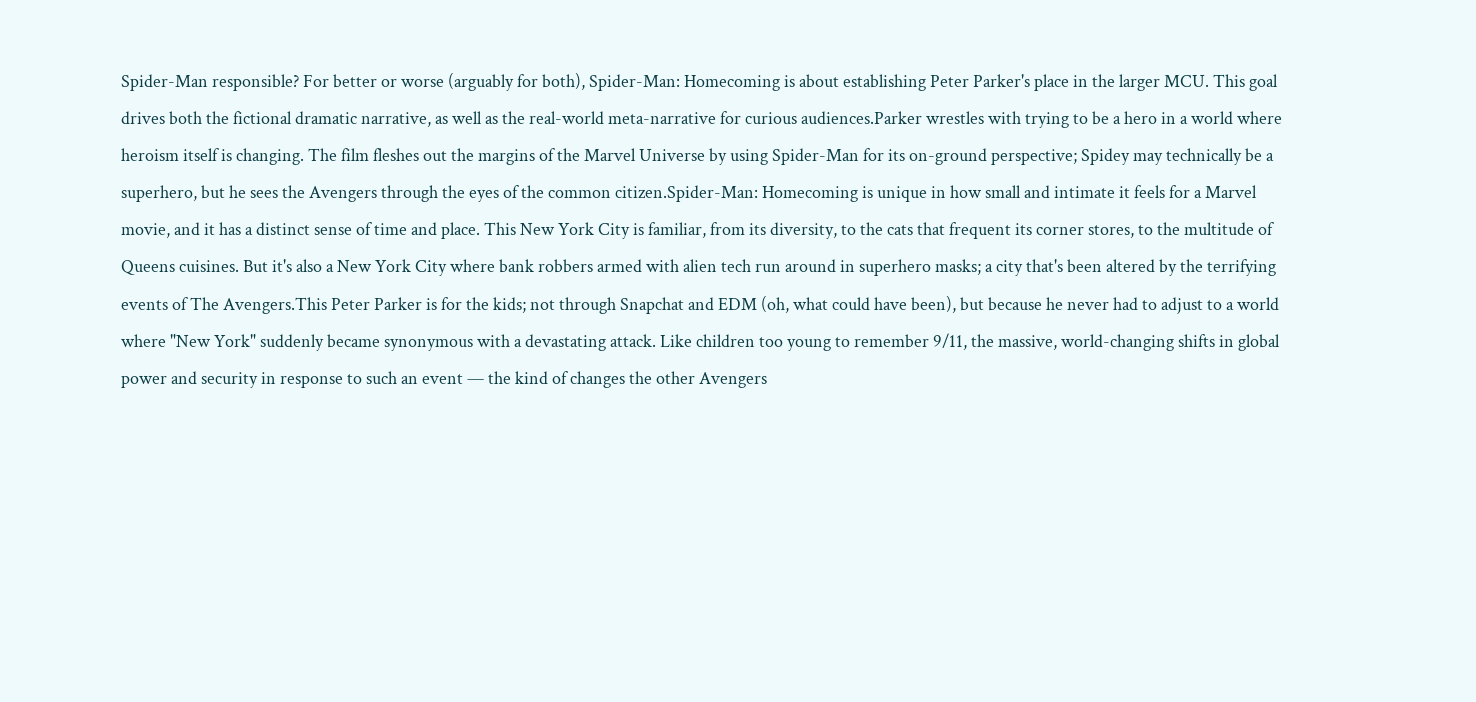Spider-Man responsible? For better or worse (arguably for both), Spider-Man: Homecoming is about establishing Peter Parker's place in the larger MCU. This goal drives both the fictional dramatic narrative, as well as the real-world meta-narrative for curious audiences.Parker wrestles with trying to be a hero in a world where heroism itself is changing. The film fleshes out the margins of the Marvel Universe by using Spider-Man for its on-ground perspective; Spidey may technically be a superhero, but he sees the Avengers through the eyes of the common citizen.Spider-Man: Homecoming is unique in how small and intimate it feels for a Marvel movie, and it has a distinct sense of time and place. This New York City is familiar, from its diversity, to the cats that frequent its corner stores, to the multitude of Queens cuisines. But it's also a New York City where bank robbers armed with alien tech run around in superhero masks; a city that's been altered by the terrifying events of The Avengers.This Peter Parker is for the kids; not through Snapchat and EDM (oh, what could have been), but because he never had to adjust to a world where "New York" suddenly became synonymous with a devastating attack. Like children too young to remember 9/11, the massive, world-changing shifts in global power and security in response to such an event — the kind of changes the other Avengers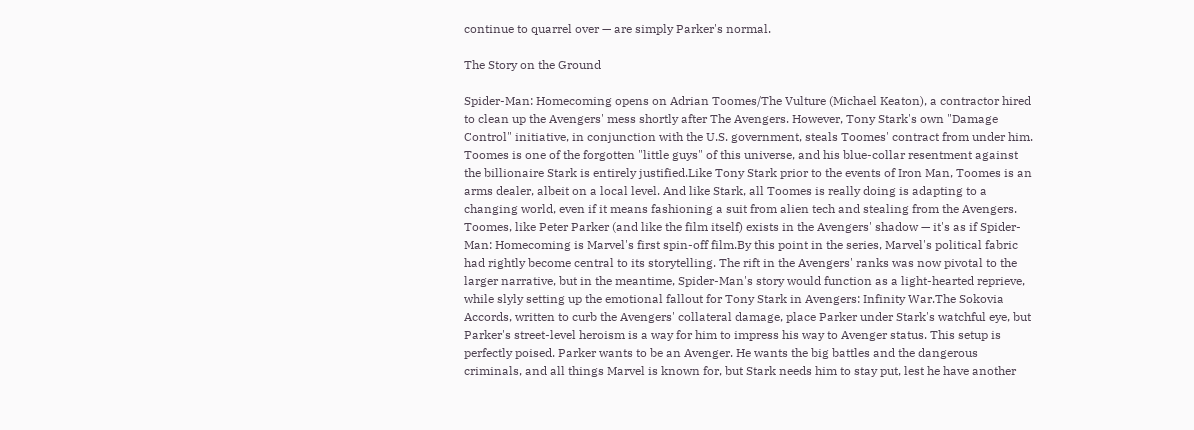continue to quarrel over — are simply Parker's normal.

The Story on the Ground

Spider-Man: Homecoming opens on Adrian Toomes/The Vulture (Michael Keaton), a contractor hired to clean up the Avengers' mess shortly after The Avengers. However, Tony Stark's own "Damage Control" initiative, in conjunction with the U.S. government, steals Toomes' contract from under him. Toomes is one of the forgotten "little guys" of this universe, and his blue-collar resentment against the billionaire Stark is entirely justified.Like Tony Stark prior to the events of Iron Man, Toomes is an arms dealer, albeit on a local level. And like Stark, all Toomes is really doing is adapting to a changing world, even if it means fashioning a suit from alien tech and stealing from the Avengers. Toomes, like Peter Parker (and like the film itself) exists in the Avengers' shadow — it's as if Spider-Man: Homecoming is Marvel's first spin-off film.By this point in the series, Marvel's political fabric had rightly become central to its storytelling. The rift in the Avengers' ranks was now pivotal to the larger narrative, but in the meantime, Spider-Man's story would function as a light-hearted reprieve, while slyly setting up the emotional fallout for Tony Stark in Avengers: Infinity War.The Sokovia Accords, written to curb the Avengers' collateral damage, place Parker under Stark's watchful eye, but Parker's street-level heroism is a way for him to impress his way to Avenger status. This setup is perfectly poised. Parker wants to be an Avenger. He wants the big battles and the dangerous criminals, and all things Marvel is known for, but Stark needs him to stay put, lest he have another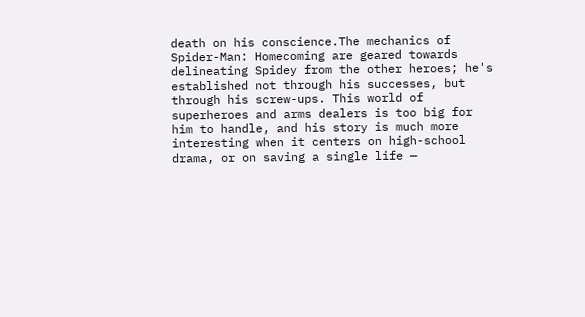death on his conscience.The mechanics of Spider-Man: Homecoming are geared towards delineating Spidey from the other heroes; he's established not through his successes, but through his screw-ups. This world of superheroes and arms dealers is too big for him to handle, and his story is much more interesting when it centers on high-school drama, or on saving a single life —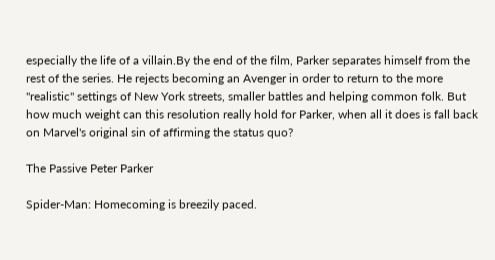especially the life of a villain.By the end of the film, Parker separates himself from the rest of the series. He rejects becoming an Avenger in order to return to the more "realistic" settings of New York streets, smaller battles and helping common folk. But how much weight can this resolution really hold for Parker, when all it does is fall back on Marvel's original sin of affirming the status quo?

The Passive Peter Parker

Spider-Man: Homecoming is breezily paced.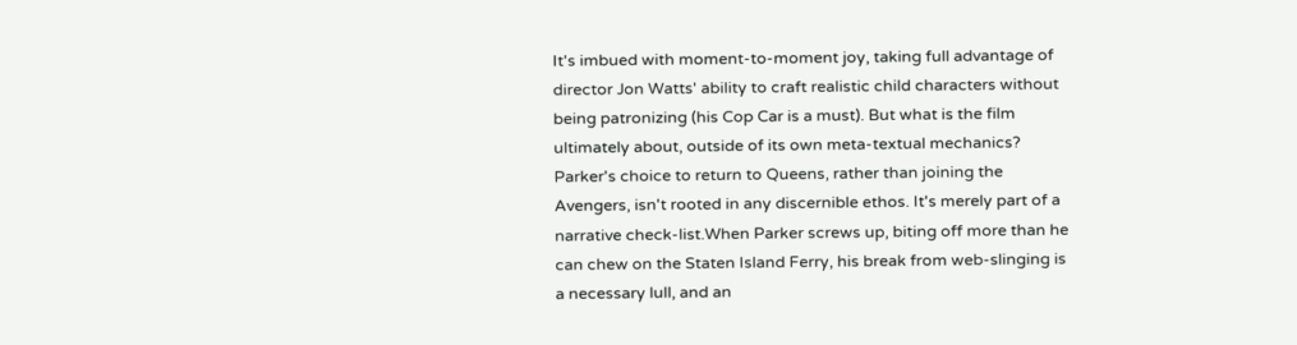It's imbued with moment-to-moment joy, taking full advantage of director Jon Watts' ability to craft realistic child characters without being patronizing (his Cop Car is a must). But what is the film ultimately about, outside of its own meta-textual mechanics? Parker's choice to return to Queens, rather than joining the Avengers, isn't rooted in any discernible ethos. It's merely part of a narrative check-list.When Parker screws up, biting off more than he can chew on the Staten Island Ferry, his break from web-slinging is a necessary lull, and an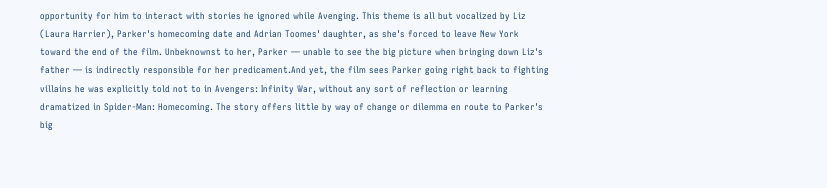opportunity for him to interact with stories he ignored while Avenging. This theme is all but vocalized by Liz (Laura Harrier), Parker's homecoming date and Adrian Toomes' daughter, as she's forced to leave New York toward the end of the film. Unbeknownst to her, Parker — unable to see the big picture when bringing down Liz's father — is indirectly responsible for her predicament.And yet, the film sees Parker going right back to fighting villains he was explicitly told not to in Avengers: Infinity War, without any sort of reflection or learning dramatized in Spider-Man: Homecoming. The story offers little by way of change or dilemma en route to Parker's big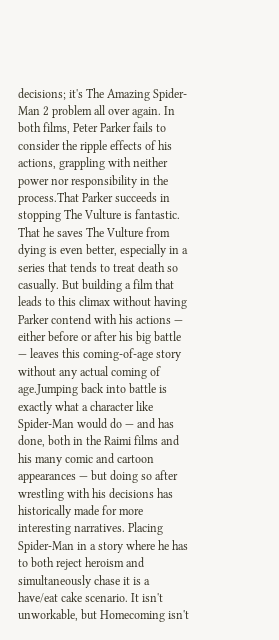decisions; it's The Amazing Spider-Man 2 problem all over again. In both films, Peter Parker fails to consider the ripple effects of his actions, grappling with neither power nor responsibility in the process.That Parker succeeds in stopping The Vulture is fantastic. That he saves The Vulture from dying is even better, especially in a series that tends to treat death so casually. But building a film that leads to this climax without having Parker contend with his actions — either before or after his big battle — leaves this coming-of-age story without any actual coming of age.Jumping back into battle is exactly what a character like Spider-Man would do — and has done, both in the Raimi films and his many comic and cartoon appearances — but doing so after wrestling with his decisions has historically made for more interesting narratives. Placing Spider-Man in a story where he has to both reject heroism and simultaneously chase it is a have/eat cake scenario. It isn't unworkable, but Homecoming isn't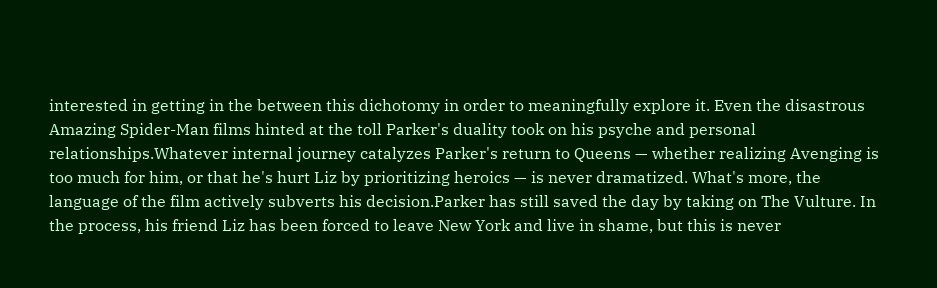interested in getting in the between this dichotomy in order to meaningfully explore it. Even the disastrous Amazing Spider-Man films hinted at the toll Parker's duality took on his psyche and personal relationships.Whatever internal journey catalyzes Parker's return to Queens — whether realizing Avenging is too much for him, or that he's hurt Liz by prioritizing heroics — is never dramatized. What's more, the language of the film actively subverts his decision.Parker has still saved the day by taking on The Vulture. In the process, his friend Liz has been forced to leave New York and live in shame, but this is never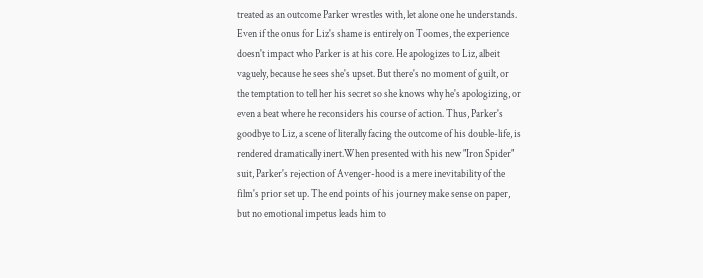treated as an outcome Parker wrestles with, let alone one he understands. Even if the onus for Liz's shame is entirely on Toomes, the experience doesn't impact who Parker is at his core. He apologizes to Liz, albeit vaguely, because he sees she's upset. But there's no moment of guilt, or the temptation to tell her his secret so she knows why he's apologizing, or even a beat where he reconsiders his course of action. Thus, Parker's goodbye to Liz, a scene of literally facing the outcome of his double-life, is rendered dramatically inert.When presented with his new "Iron Spider" suit, Parker's rejection of Avenger-hood is a mere inevitability of the film's prior set up. The end points of his journey make sense on paper, but no emotional impetus leads him to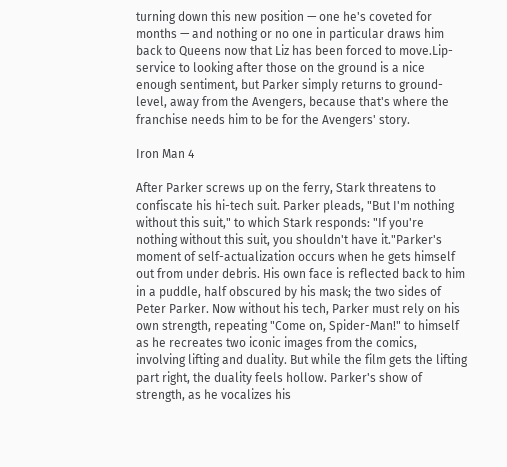turning down this new position — one he's coveted for months — and nothing or no one in particular draws him back to Queens now that Liz has been forced to move.Lip-service to looking after those on the ground is a nice enough sentiment, but Parker simply returns to ground-level, away from the Avengers, because that's where the franchise needs him to be for the Avengers' story.

Iron Man 4

After Parker screws up on the ferry, Stark threatens to confiscate his hi-tech suit. Parker pleads, "But I'm nothing without this suit," to which Stark responds: "If you're nothing without this suit, you shouldn't have it."Parker's moment of self-actualization occurs when he gets himself out from under debris. His own face is reflected back to him in a puddle, half obscured by his mask; the two sides of Peter Parker. Now without his tech, Parker must rely on his own strength, repeating "Come on, Spider-Man!" to himself as he recreates two iconic images from the comics, involving lifting and duality. But while the film gets the lifting part right, the duality feels hollow. Parker's show of strength, as he vocalizes his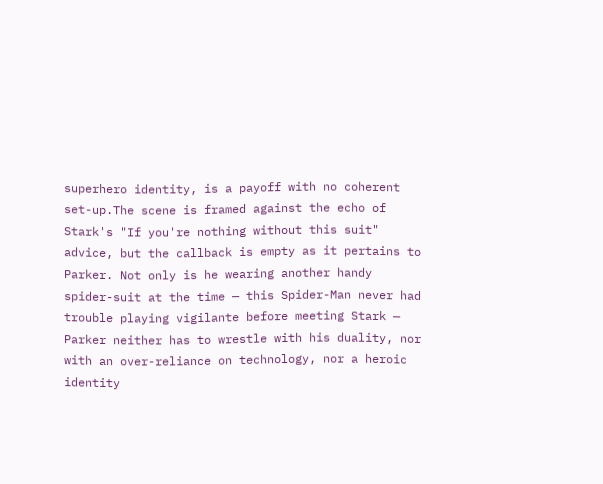superhero identity, is a payoff with no coherent set-up.The scene is framed against the echo of Stark's "If you're nothing without this suit" advice, but the callback is empty as it pertains to Parker. Not only is he wearing another handy spider-suit at the time — this Spider-Man never had trouble playing vigilante before meeting Stark — Parker neither has to wrestle with his duality, nor with an over-reliance on technology, nor a heroic identity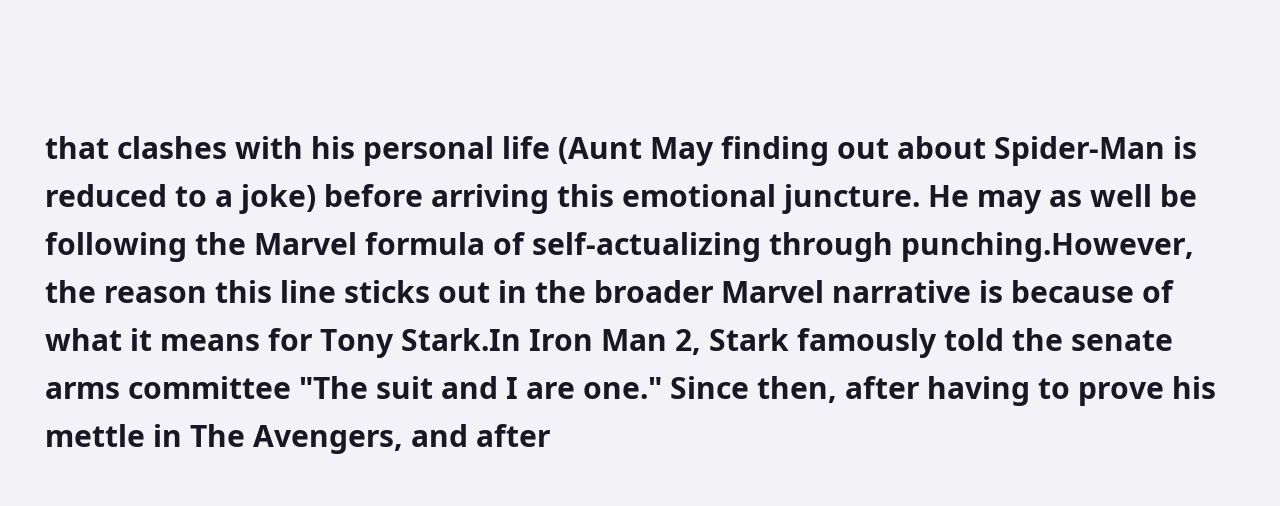that clashes with his personal life (Aunt May finding out about Spider-Man is reduced to a joke) before arriving this emotional juncture. He may as well be following the Marvel formula of self-actualizing through punching.However, the reason this line sticks out in the broader Marvel narrative is because of what it means for Tony Stark.In Iron Man 2, Stark famously told the senate arms committee "The suit and I are one." Since then, after having to prove his mettle in The Avengers, and after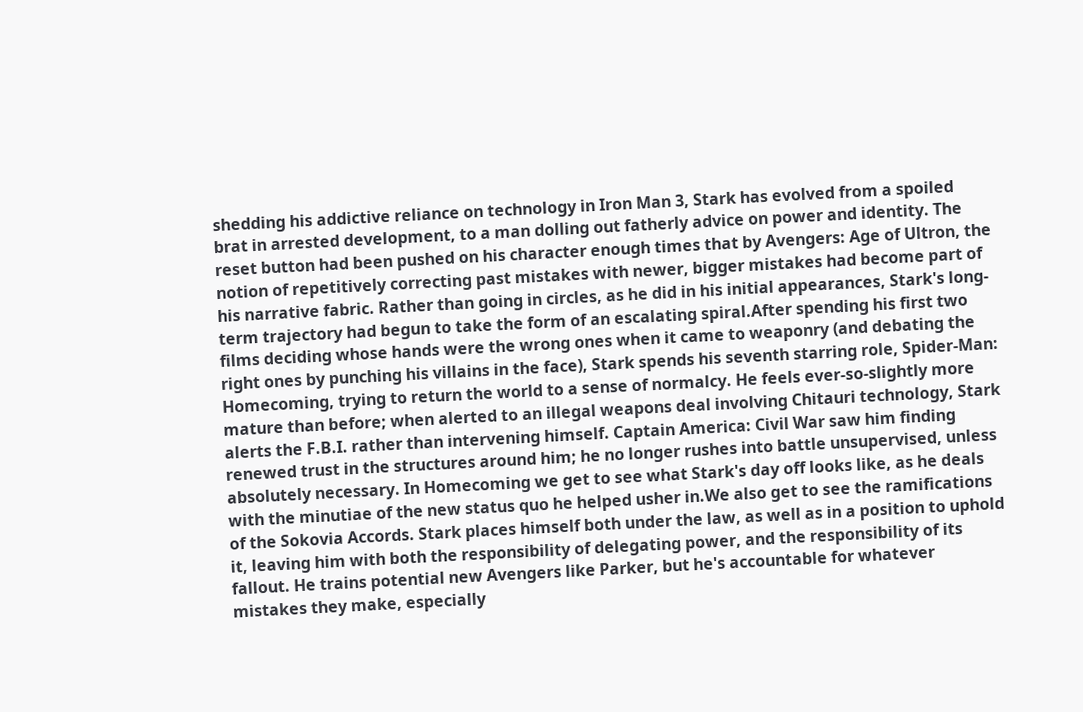shedding his addictive reliance on technology in Iron Man 3, Stark has evolved from a spoiled brat in arrested development, to a man dolling out fatherly advice on power and identity. The reset button had been pushed on his character enough times that by Avengers: Age of Ultron, the notion of repetitively correcting past mistakes with newer, bigger mistakes had become part of his narrative fabric. Rather than going in circles, as he did in his initial appearances, Stark's long-term trajectory had begun to take the form of an escalating spiral.After spending his first two films deciding whose hands were the wrong ones when it came to weaponry (and debating the right ones by punching his villains in the face), Stark spends his seventh starring role, Spider-Man: Homecoming, trying to return the world to a sense of normalcy. He feels ever-so-slightly more mature than before; when alerted to an illegal weapons deal involving Chitauri technology, Stark alerts the F.B.I. rather than intervening himself. Captain America: Civil War saw him finding renewed trust in the structures around him; he no longer rushes into battle unsupervised, unless absolutely necessary. In Homecoming we get to see what Stark's day off looks like, as he deals with the minutiae of the new status quo he helped usher in.We also get to see the ramifications of the Sokovia Accords. Stark places himself both under the law, as well as in a position to uphold it, leaving him with both the responsibility of delegating power, and the responsibility of its fallout. He trains potential new Avengers like Parker, but he's accountable for whatever mistakes they make, especially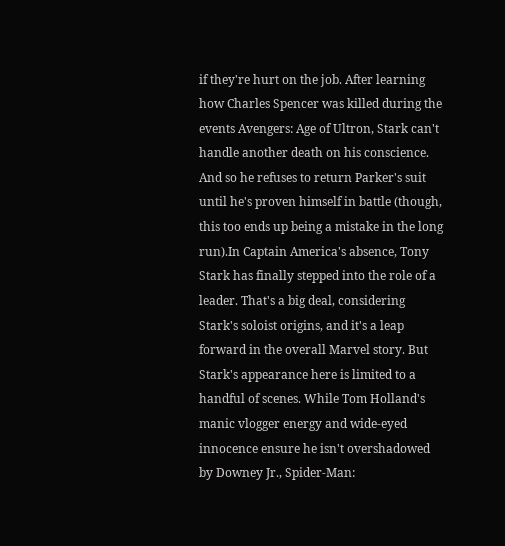if they're hurt on the job. After learning how Charles Spencer was killed during the events Avengers: Age of Ultron, Stark can't handle another death on his conscience. And so he refuses to return Parker's suit until he's proven himself in battle (though, this too ends up being a mistake in the long run).In Captain America's absence, Tony Stark has finally stepped into the role of a leader. That's a big deal, considering Stark's soloist origins, and it's a leap forward in the overall Marvel story. But Stark's appearance here is limited to a handful of scenes. While Tom Holland's manic vlogger energy and wide-eyed innocence ensure he isn't overshadowed by Downey Jr., Spider-Man: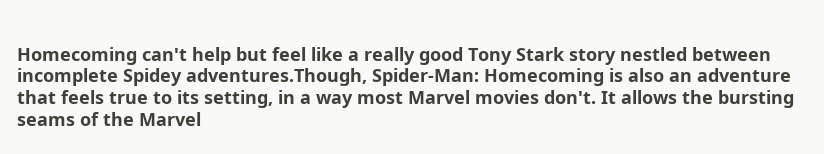Homecoming can't help but feel like a really good Tony Stark story nestled between incomplete Spidey adventures.Though, Spider-Man: Homecoming is also an adventure that feels true to its setting, in a way most Marvel movies don't. It allows the bursting seams of the Marvel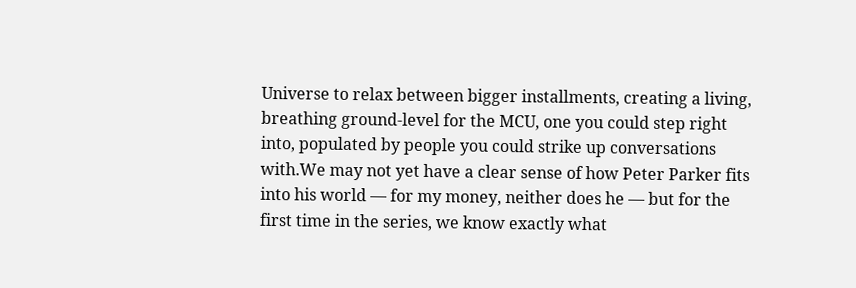Universe to relax between bigger installments, creating a living, breathing ground-level for the MCU, one you could step right into, populated by people you could strike up conversations with.We may not yet have a clear sense of how Peter Parker fits into his world — for my money, neither does he — but for the first time in the series, we know exactly what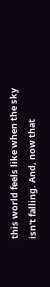this world feels like when the sky isn't falling. And, now that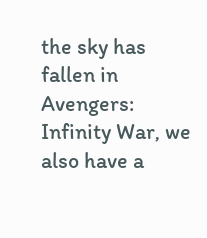the sky has fallen in Avengers: Infinity War, we also have a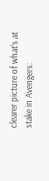clearer picture of what's at stake in Avengers: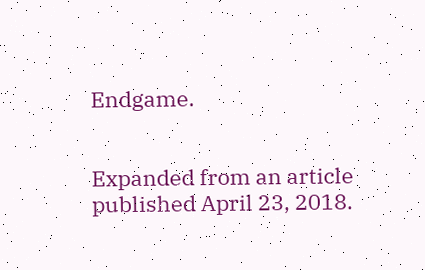Endgame.


Expanded from an article published April 23, 2018.